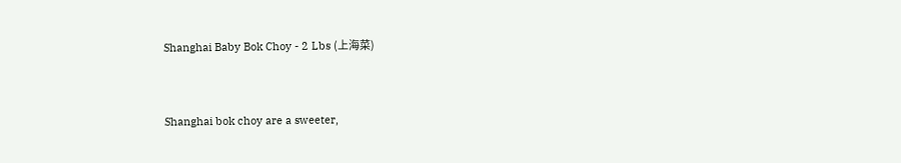Shanghai Baby Bok Choy - 2 Lbs (上海菜)


Shanghai bok choy are a sweeter,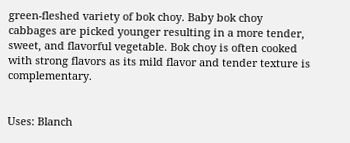green-fleshed variety of bok choy. Baby bok choy cabbages are picked younger resulting in a more tender, sweet, and flavorful vegetable. Bok choy is often cooked with strong flavors as its mild flavor and tender texture is complementary.


Uses: Blanch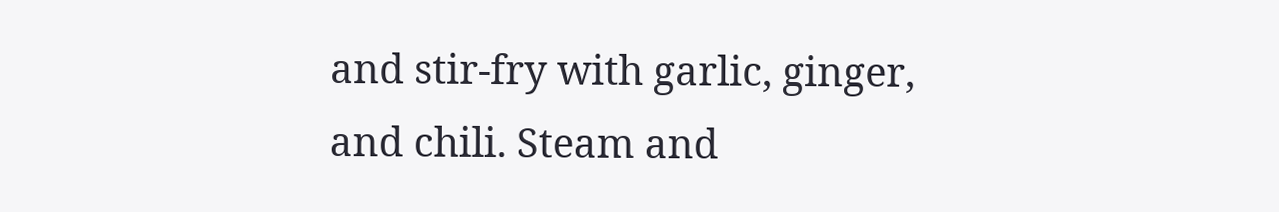and stir-fry with garlic, ginger, and chili. Steam and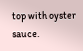top with oyster sauce.